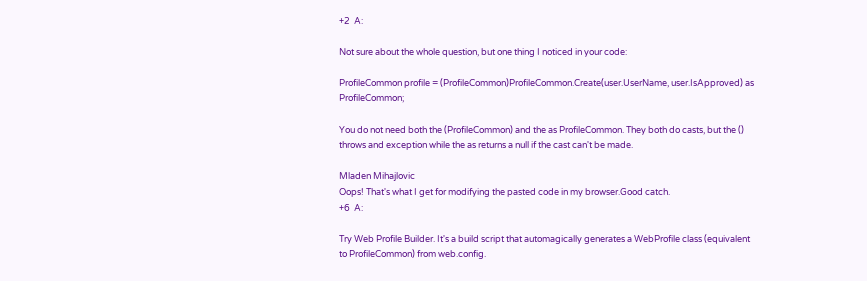+2  A:

Not sure about the whole question, but one thing I noticed in your code:

ProfileCommon profile = (ProfileCommon)ProfileCommon.Create(user.UserName, user.IsApproved) as ProfileCommon;

You do not need both the (ProfileCommon) and the as ProfileCommon. They both do casts, but the () throws and exception while the as returns a null if the cast can't be made.

Mladen Mihajlovic
Oops! That's what I get for modifying the pasted code in my browser.Good catch.
+6  A:

Try Web Profile Builder. It's a build script that automagically generates a WebProfile class (equivalent to ProfileCommon) from web.config.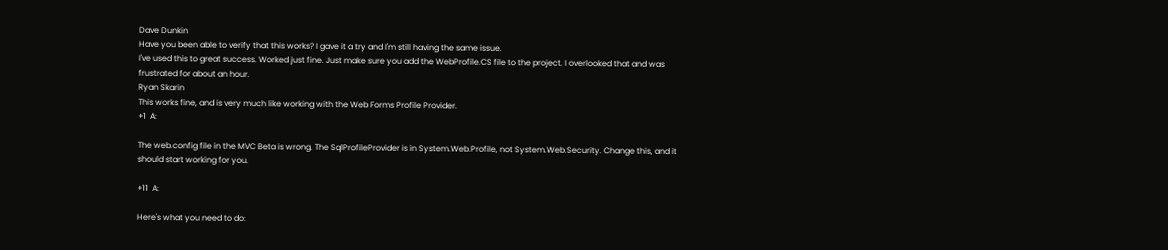Dave Dunkin
Have you been able to verify that this works? I gave it a try and I'm still having the same issue.
I've used this to great success. Worked just fine. Just make sure you add the WebProfile.CS file to the project. I overlooked that and was frustrated for about an hour.
Ryan Skarin
This works fine, and is very much like working with the Web Forms Profile Provider.
+1  A:

The web.config file in the MVC Beta is wrong. The SqlProfileProvider is in System.Web.Profile, not System.Web.Security. Change this, and it should start working for you.

+11  A:

Here's what you need to do: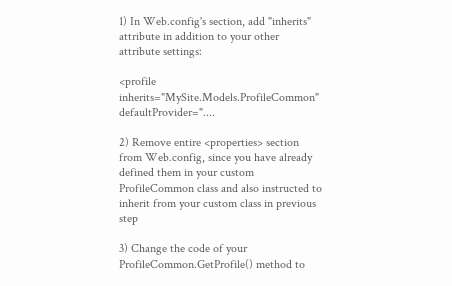1) In Web.config's section, add "inherits" attribute in addition to your other attribute settings:

<profile inherits="MySite.Models.ProfileCommon" defaultProvider="....

2) Remove entire <properties> section from Web.config, since you have already defined them in your custom ProfileCommon class and also instructed to inherit from your custom class in previous step

3) Change the code of your ProfileCommon.GetProfile() method to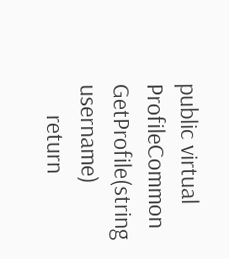public virtual ProfileCommon GetProfile(string username)
     return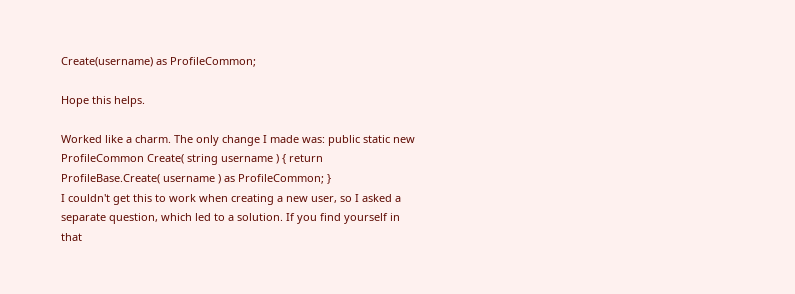Create(username) as ProfileCommon;

Hope this helps.

Worked like a charm. The only change I made was: public static new ProfileCommon Create( string username ) { return ProfileBase.Create( username ) as ProfileCommon; }
I couldn't get this to work when creating a new user, so I asked a separate question, which led to a solution. If you find yourself in that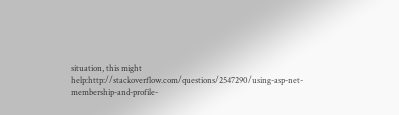situation, this might help:http://stackoverflow.com/questions/2547290/using-asp-net-membership-and-profile-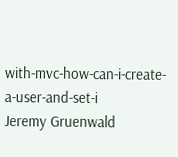with-mvc-how-can-i-create-a-user-and-set-i
Jeremy Gruenwald